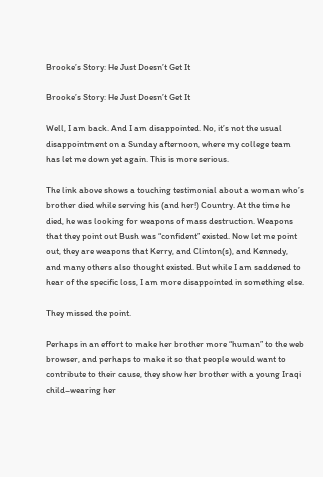Brooke’s Story: He Just Doesn’t Get It

Brooke’s Story: He Just Doesn’t Get It

Well, I am back. And I am disappointed. No, it’s not the usual disappointment on a Sunday afternoon, where my college team has let me down yet again. This is more serious.

The link above shows a touching testimonial about a woman who’s brother died while serving his (and her!) Country. At the time he died, he was looking for weapons of mass destruction. Weapons that they point out Bush was “confident” existed. Now let me point out, they are weapons that Kerry, and Clinton(s), and Kennedy, and many others also thought existed. But while I am saddened to hear of the specific loss, I am more disappointed in something else.

They missed the point.

Perhaps in an effort to make her brother more “human” to the web browser, and perhaps to make it so that people would want to contribute to their cause, they show her brother with a young Iraqi child–wearing her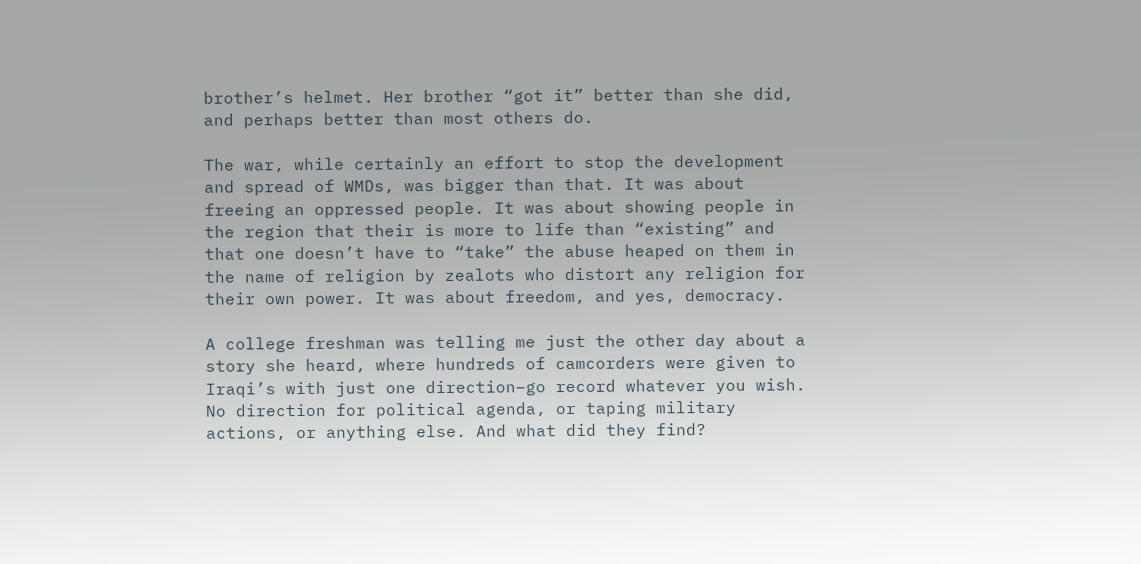brother’s helmet. Her brother “got it” better than she did, and perhaps better than most others do.

The war, while certainly an effort to stop the development and spread of WMDs, was bigger than that. It was about freeing an oppressed people. It was about showing people in the region that their is more to life than “existing” and that one doesn’t have to “take” the abuse heaped on them in the name of religion by zealots who distort any religion for their own power. It was about freedom, and yes, democracy.

A college freshman was telling me just the other day about a story she heard, where hundreds of camcorders were given to Iraqi’s with just one direction–go record whatever you wish. No direction for political agenda, or taping military actions, or anything else. And what did they find?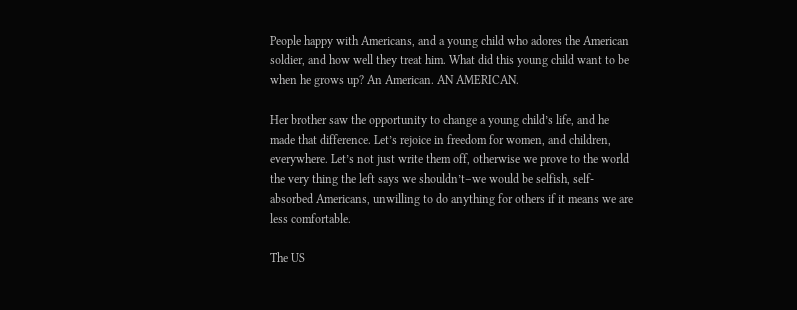People happy with Americans, and a young child who adores the American soldier, and how well they treat him. What did this young child want to be when he grows up? An American. AN AMERICAN.

Her brother saw the opportunity to change a young child’s life, and he made that difference. Let’s rejoice in freedom for women, and children, everywhere. Let’s not just write them off, otherwise we prove to the world the very thing the left says we shouldn’t–we would be selfish, self-absorbed Americans, unwilling to do anything for others if it means we are less comfortable.

The US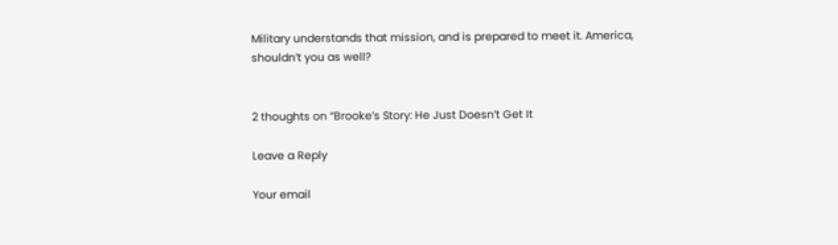Military understands that mission, and is prepared to meet it. America, shouldn’t you as well?


2 thoughts on “Brooke’s Story: He Just Doesn’t Get It

Leave a Reply

Your email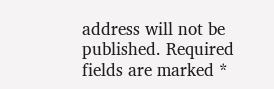address will not be published. Required fields are marked *